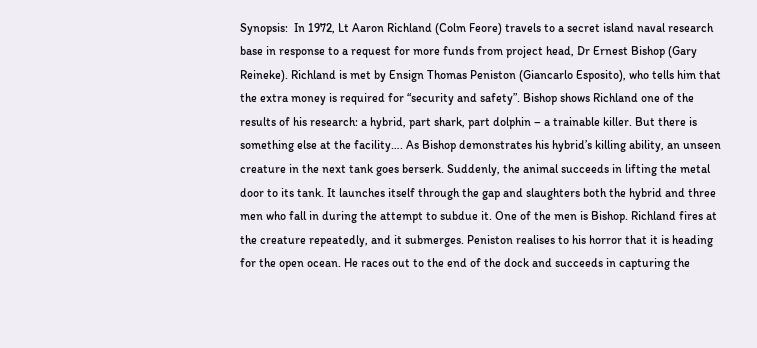Synopsis:  In 1972, Lt Aaron Richland (Colm Feore) travels to a secret island naval research base in response to a request for more funds from project head, Dr Ernest Bishop (Gary Reineke). Richland is met by Ensign Thomas Peniston (Giancarlo Esposito), who tells him that the extra money is required for “security and safety”. Bishop shows Richland one of the results of his research: a hybrid, part shark, part dolphin – a trainable killer. But there is something else at the facility…. As Bishop demonstrates his hybrid’s killing ability, an unseen creature in the next tank goes berserk. Suddenly, the animal succeeds in lifting the metal door to its tank. It launches itself through the gap and slaughters both the hybrid and three men who fall in during the attempt to subdue it. One of the men is Bishop. Richland fires at the creature repeatedly, and it submerges. Peniston realises to his horror that it is heading for the open ocean. He races out to the end of the dock and succeeds in capturing the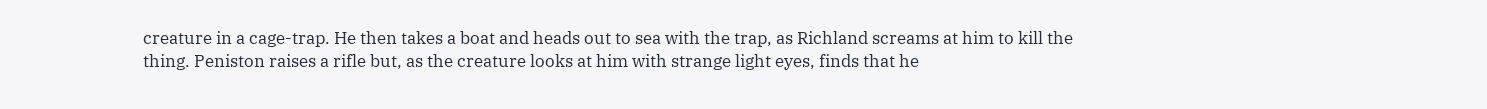creature in a cage-trap. He then takes a boat and heads out to sea with the trap, as Richland screams at him to kill the thing. Peniston raises a rifle but, as the creature looks at him with strange light eyes, finds that he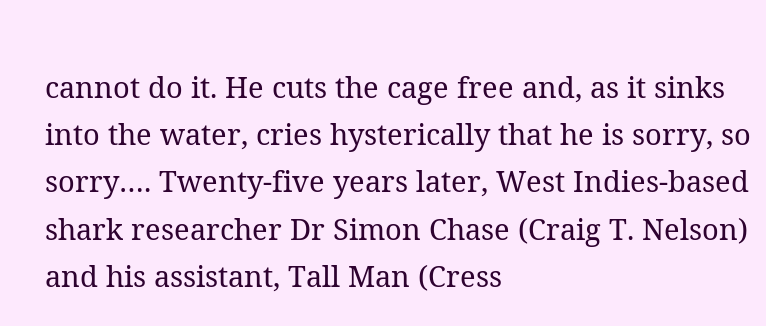cannot do it. He cuts the cage free and, as it sinks into the water, cries hysterically that he is sorry, so sorry…. Twenty-five years later, West Indies-based shark researcher Dr Simon Chase (Craig T. Nelson) and his assistant, Tall Man (Cress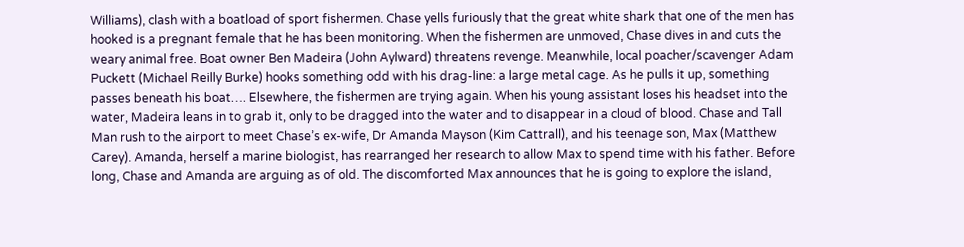Williams), clash with a boatload of sport fishermen. Chase yells furiously that the great white shark that one of the men has hooked is a pregnant female that he has been monitoring. When the fishermen are unmoved, Chase dives in and cuts the weary animal free. Boat owner Ben Madeira (John Aylward) threatens revenge. Meanwhile, local poacher/scavenger Adam Puckett (Michael Reilly Burke) hooks something odd with his drag-line: a large metal cage. As he pulls it up, something passes beneath his boat…. Elsewhere, the fishermen are trying again. When his young assistant loses his headset into the water, Madeira leans in to grab it, only to be dragged into the water and to disappear in a cloud of blood. Chase and Tall Man rush to the airport to meet Chase’s ex-wife, Dr Amanda Mayson (Kim Cattrall), and his teenage son, Max (Matthew Carey). Amanda, herself a marine biologist, has rearranged her research to allow Max to spend time with his father. Before long, Chase and Amanda are arguing as of old. The discomforted Max announces that he is going to explore the island,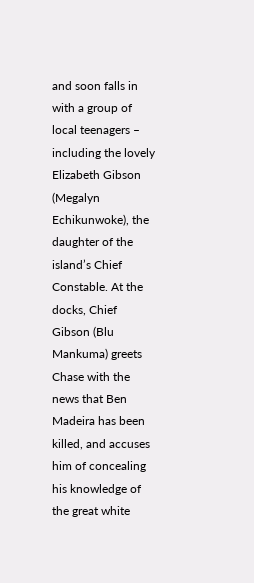and soon falls in with a group of local teenagers – including the lovely Elizabeth Gibson (Megalyn Echikunwoke), the daughter of the island’s Chief Constable. At the docks, Chief Gibson (Blu Mankuma) greets Chase with the news that Ben Madeira has been killed, and accuses him of concealing his knowledge of the great white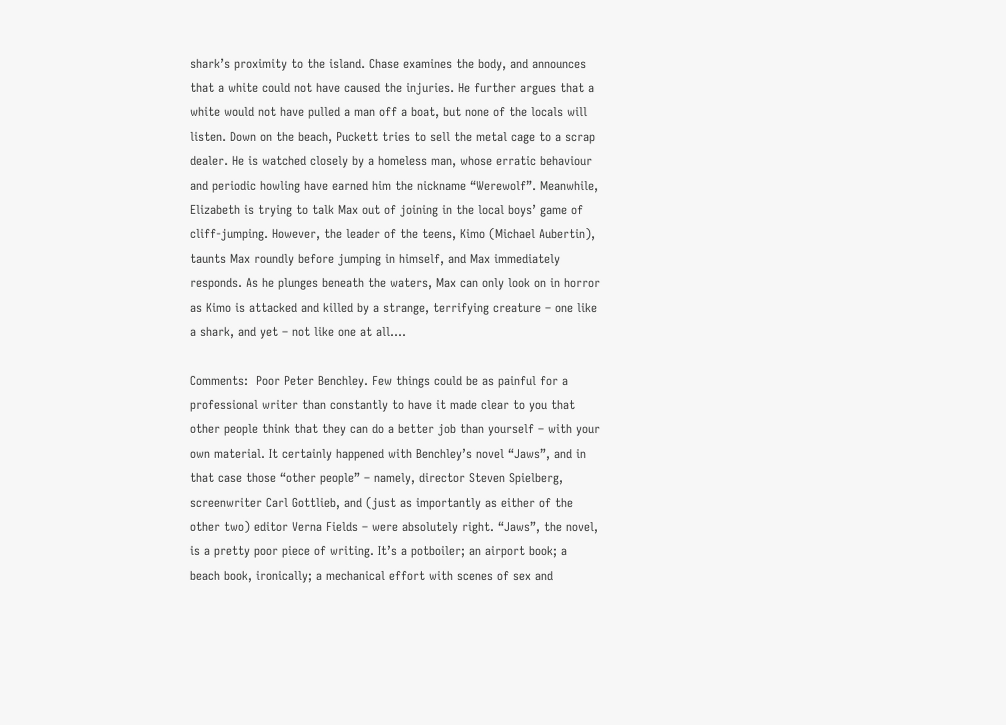shark’s proximity to the island. Chase examines the body, and announces that a white could not have caused the injuries. He further argues that a white would not have pulled a man off a boat, but none of the locals will listen. Down on the beach, Puckett tries to sell the metal cage to a scrap dealer. He is watched closely by a homeless man, whose erratic behaviour and periodic howling have earned him the nickname “Werewolf”. Meanwhile, Elizabeth is trying to talk Max out of joining in the local boys’ game of cliff-jumping. However, the leader of the teens, Kimo (Michael Aubertin), taunts Max roundly before jumping in himself, and Max immediately responds. As he plunges beneath the waters, Max can only look on in horror as Kimo is attacked and killed by a strange, terrifying creature – one like a shark, and yet – not like one at all….

Comments:  Poor Peter Benchley. Few things could be as painful for a professional writer than constantly to have it made clear to you that other people think that they can do a better job than yourself – with your own material. It certainly happened with Benchley’s novel “Jaws”, and in that case those “other people” – namely, director Steven Spielberg, screenwriter Carl Gottlieb, and (just as importantly as either of the other two) editor Verna Fields – were absolutely right. “Jaws”, the novel, is a pretty poor piece of writing. It’s a potboiler; an airport book; a beach book, ironically; a mechanical effort with scenes of sex and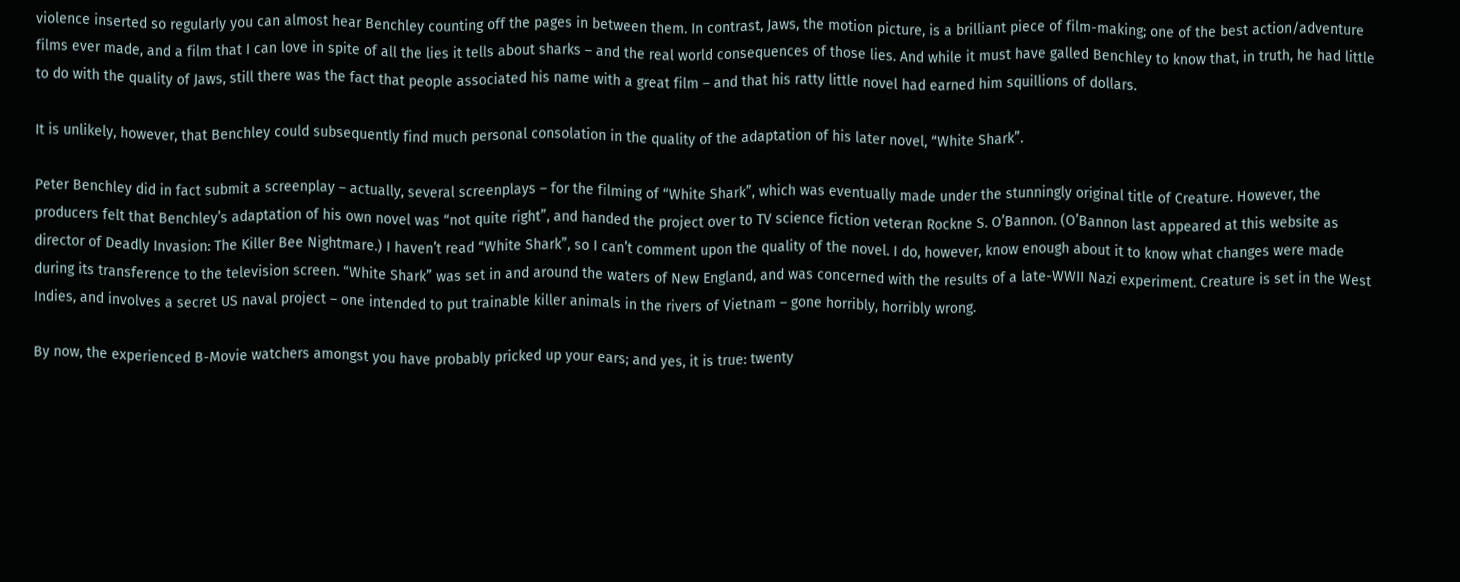violence inserted so regularly you can almost hear Benchley counting off the pages in between them. In contrast, Jaws, the motion picture, is a brilliant piece of film-making; one of the best action/adventure films ever made, and a film that I can love in spite of all the lies it tells about sharks – and the real world consequences of those lies. And while it must have galled Benchley to know that, in truth, he had little to do with the quality of Jaws, still there was the fact that people associated his name with a great film – and that his ratty little novel had earned him squillions of dollars.

It is unlikely, however, that Benchley could subsequently find much personal consolation in the quality of the adaptation of his later novel, “White Shark”.

Peter Benchley did in fact submit a screenplay – actually, several screenplays – for the filming of “White Shark”, which was eventually made under the stunningly original title of Creature. However, the producers felt that Benchley’s adaptation of his own novel was “not quite right”, and handed the project over to TV science fiction veteran Rockne S. O’Bannon. (O’Bannon last appeared at this website as director of Deadly Invasion: The Killer Bee Nightmare.) I haven’t read “White Shark”, so I can’t comment upon the quality of the novel. I do, however, know enough about it to know what changes were made during its transference to the television screen. “White Shark” was set in and around the waters of New England, and was concerned with the results of a late-WWII Nazi experiment. Creature is set in the West Indies, and involves a secret US naval project – one intended to put trainable killer animals in the rivers of Vietnam – gone horribly, horribly wrong.

By now, the experienced B-Movie watchers amongst you have probably pricked up your ears; and yes, it is true: twenty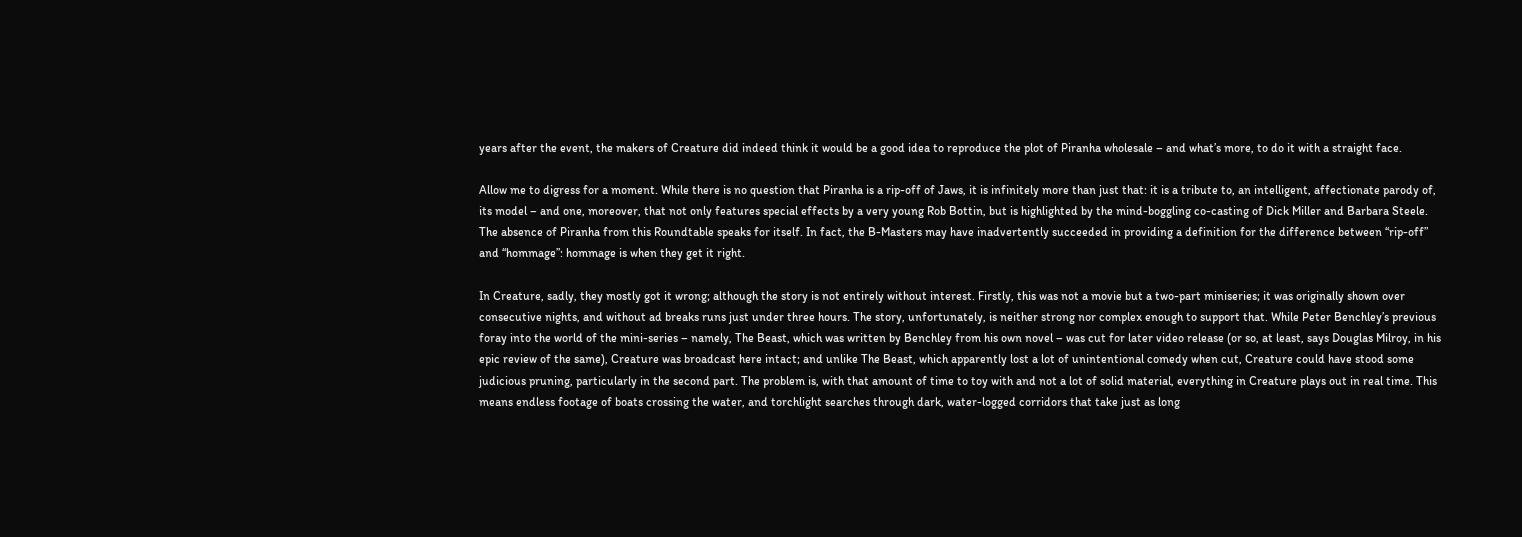years after the event, the makers of Creature did indeed think it would be a good idea to reproduce the plot of Piranha wholesale – and what’s more, to do it with a straight face.

Allow me to digress for a moment. While there is no question that Piranha is a rip-off of Jaws, it is infinitely more than just that: it is a tribute to, an intelligent, affectionate parody of, its model – and one, moreover, that not only features special effects by a very young Rob Bottin, but is highlighted by the mind-boggling co-casting of Dick Miller and Barbara Steele. The absence of Piranha from this Roundtable speaks for itself. In fact, the B-Masters may have inadvertently succeeded in providing a definition for the difference between “rip-off” and “hommage”: hommage is when they get it right.

In Creature, sadly, they mostly got it wrong; although the story is not entirely without interest. Firstly, this was not a movie but a two-part miniseries; it was originally shown over consecutive nights, and without ad breaks runs just under three hours. The story, unfortunately, is neither strong nor complex enough to support that. While Peter Benchley’s previous foray into the world of the mini-series – namely, The Beast, which was written by Benchley from his own novel – was cut for later video release (or so, at least, says Douglas Milroy, in his epic review of the same), Creature was broadcast here intact; and unlike The Beast, which apparently lost a lot of unintentional comedy when cut, Creature could have stood some judicious pruning, particularly in the second part. The problem is, with that amount of time to toy with and not a lot of solid material, everything in Creature plays out in real time. This means endless footage of boats crossing the water, and torchlight searches through dark, water-logged corridors that take just as long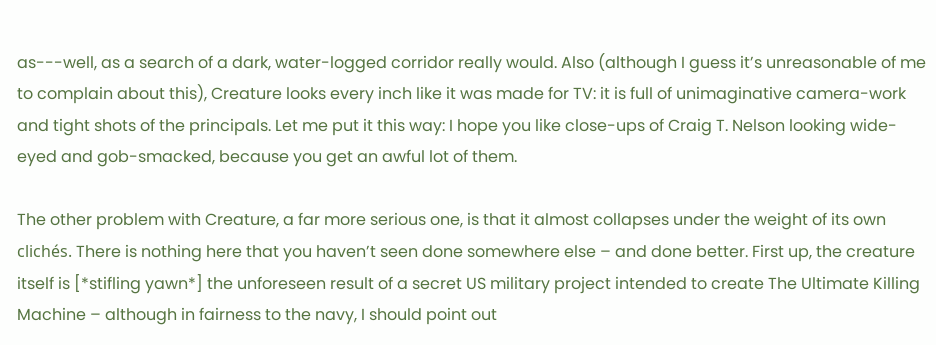as---well, as a search of a dark, water-logged corridor really would. Also (although I guess it’s unreasonable of me to complain about this), Creature looks every inch like it was made for TV: it is full of unimaginative camera-work and tight shots of the principals. Let me put it this way: I hope you like close-ups of Craig T. Nelson looking wide-eyed and gob-smacked, because you get an awful lot of them.

The other problem with Creature, a far more serious one, is that it almost collapses under the weight of its own clichés. There is nothing here that you haven’t seen done somewhere else – and done better. First up, the creature itself is [*stifling yawn*] the unforeseen result of a secret US military project intended to create The Ultimate Killing Machine – although in fairness to the navy, I should point out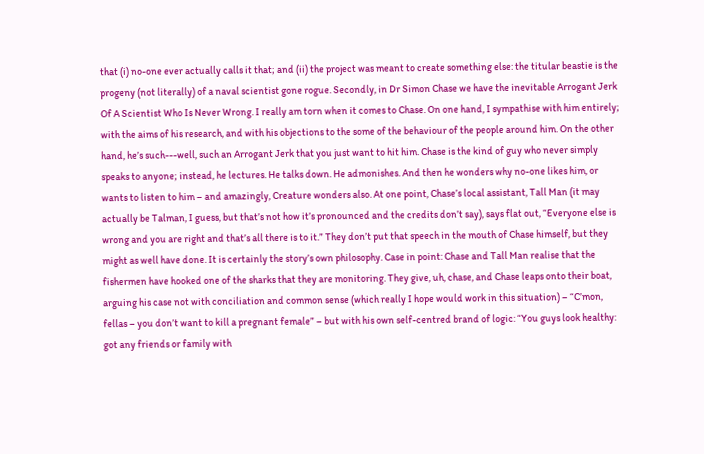that (i) no-one ever actually calls it that; and (ii) the project was meant to create something else: the titular beastie is the progeny (not literally) of a naval scientist gone rogue. Secondly, in Dr Simon Chase we have the inevitable Arrogant Jerk Of A Scientist Who Is Never Wrong. I really am torn when it comes to Chase. On one hand, I sympathise with him entirely; with the aims of his research, and with his objections to the some of the behaviour of the people around him. On the other hand, he’s such---well, such an Arrogant Jerk that you just want to hit him. Chase is the kind of guy who never simply speaks to anyone; instead, he lectures. He talks down. He admonishes. And then he wonders why no-one likes him, or wants to listen to him – and amazingly, Creature wonders also. At one point, Chase’s local assistant, Tall Man (it may actually be Talman, I guess, but that’s not how it’s pronounced and the credits don’t say), says flat out, “Everyone else is wrong and you are right and that’s all there is to it.” They don’t put that speech in the mouth of Chase himself, but they might as well have done. It is certainly the story’s own philosophy. Case in point: Chase and Tall Man realise that the fishermen have hooked one of the sharks that they are monitoring. They give, uh, chase, and Chase leaps onto their boat, arguing his case not with conciliation and common sense (which really I hope would work in this situation) – “C’mon, fellas – you don’t want to kill a pregnant female” – but with his own self-centred brand of logic: “You guys look healthy: got any friends or family with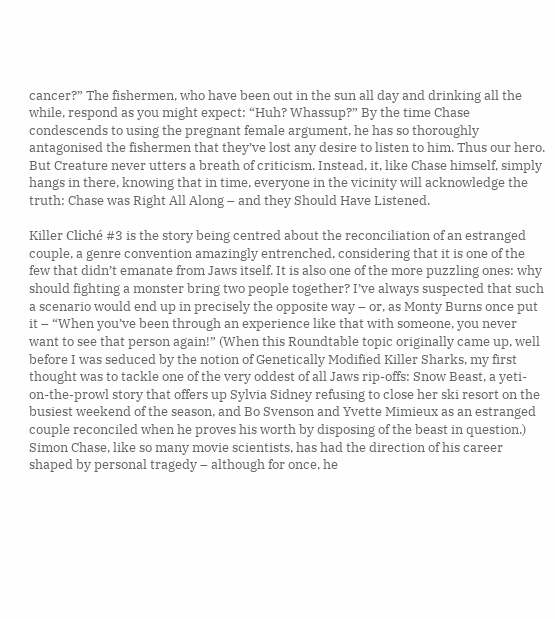cancer?” The fishermen, who have been out in the sun all day and drinking all the while, respond as you might expect: “Huh? Whassup?” By the time Chase condescends to using the pregnant female argument, he has so thoroughly antagonised the fishermen that they’ve lost any desire to listen to him. Thus our hero. But Creature never utters a breath of criticism. Instead, it, like Chase himself, simply hangs in there, knowing that in time, everyone in the vicinity will acknowledge the truth: Chase was Right All Along – and they Should Have Listened.

Killer Cliché #3 is the story being centred about the reconciliation of an estranged couple, a genre convention amazingly entrenched, considering that it is one of the few that didn’t emanate from Jaws itself. It is also one of the more puzzling ones: why should fighting a monster bring two people together? I’ve always suspected that such a scenario would end up in precisely the opposite way – or, as Monty Burns once put it – “When you’ve been through an experience like that with someone, you never want to see that person again!” (When this Roundtable topic originally came up, well before I was seduced by the notion of Genetically Modified Killer Sharks, my first thought was to tackle one of the very oddest of all Jaws rip-offs: Snow Beast, a yeti-on-the-prowl story that offers up Sylvia Sidney refusing to close her ski resort on the busiest weekend of the season, and Bo Svenson and Yvette Mimieux as an estranged couple reconciled when he proves his worth by disposing of the beast in question.) Simon Chase, like so many movie scientists, has had the direction of his career shaped by personal tragedy – although for once, he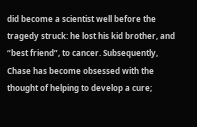did become a scientist well before the tragedy struck: he lost his kid brother, and “best friend”, to cancer. Subsequently, Chase has become obsessed with the thought of helping to develop a cure;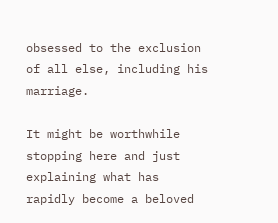obsessed to the exclusion of all else, including his marriage.

It might be worthwhile stopping here and just explaining what has rapidly become a beloved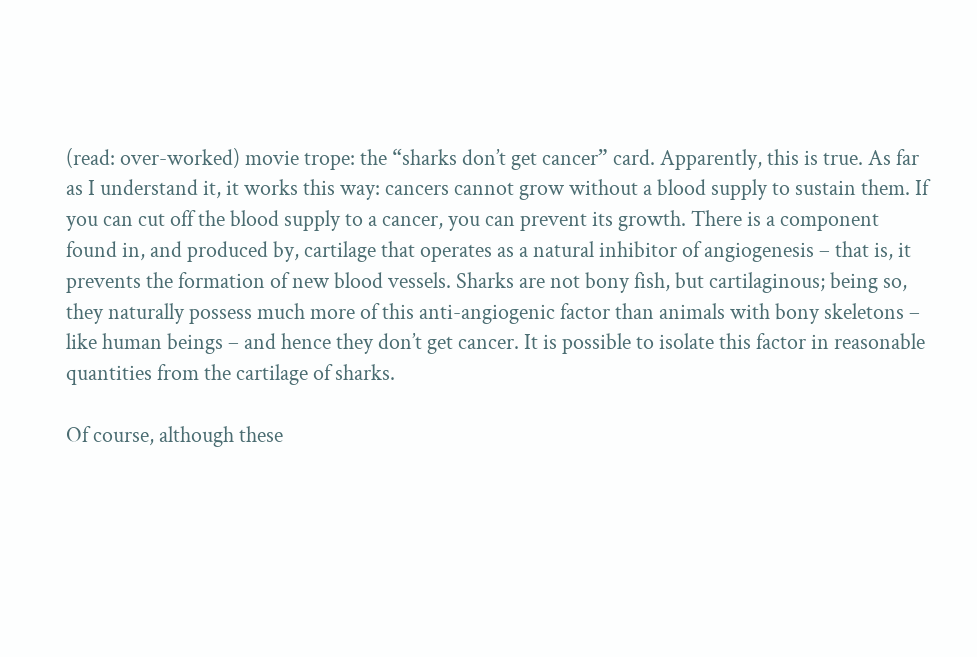(read: over-worked) movie trope: the “sharks don’t get cancer” card. Apparently, this is true. As far as I understand it, it works this way: cancers cannot grow without a blood supply to sustain them. If you can cut off the blood supply to a cancer, you can prevent its growth. There is a component found in, and produced by, cartilage that operates as a natural inhibitor of angiogenesis – that is, it prevents the formation of new blood vessels. Sharks are not bony fish, but cartilaginous; being so, they naturally possess much more of this anti-angiogenic factor than animals with bony skeletons – like human beings – and hence they don’t get cancer. It is possible to isolate this factor in reasonable quantities from the cartilage of sharks.

Of course, although these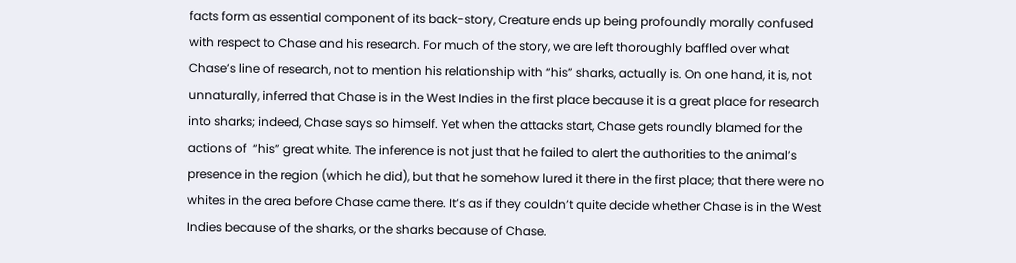facts form as essential component of its back-story, Creature ends up being profoundly morally confused with respect to Chase and his research. For much of the story, we are left thoroughly baffled over what Chase’s line of research, not to mention his relationship with “his” sharks, actually is. On one hand, it is, not unnaturally, inferred that Chase is in the West Indies in the first place because it is a great place for research into sharks; indeed, Chase says so himself. Yet when the attacks start, Chase gets roundly blamed for the actions of  “his” great white. The inference is not just that he failed to alert the authorities to the animal’s presence in the region (which he did), but that he somehow lured it there in the first place; that there were no whites in the area before Chase came there. It’s as if they couldn’t quite decide whether Chase is in the West Indies because of the sharks, or the sharks because of Chase.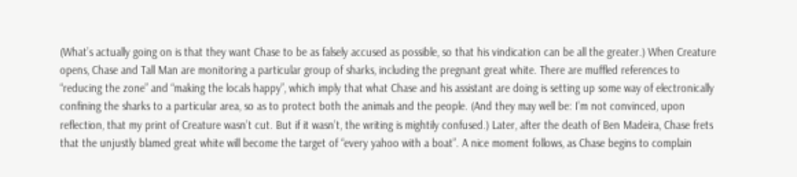(What’s actually going on is that they want Chase to be as falsely accused as possible, so that his vindication can be all the greater.) When Creature opens, Chase and Tall Man are monitoring a particular group of sharks, including the pregnant great white. There are muffled references to “reducing the zone” and “making the locals happy”, which imply that what Chase and his assistant are doing is setting up some way of electronically confining the sharks to a particular area, so as to protect both the animals and the people. (And they may well be: I’m not convinced, upon reflection, that my print of Creature wasn’t cut. But if it wasn’t, the writing is mightily confused.) Later, after the death of Ben Madeira, Chase frets that the unjustly blamed great white will become the target of “every yahoo with a boat”. A nice moment follows, as Chase begins to complain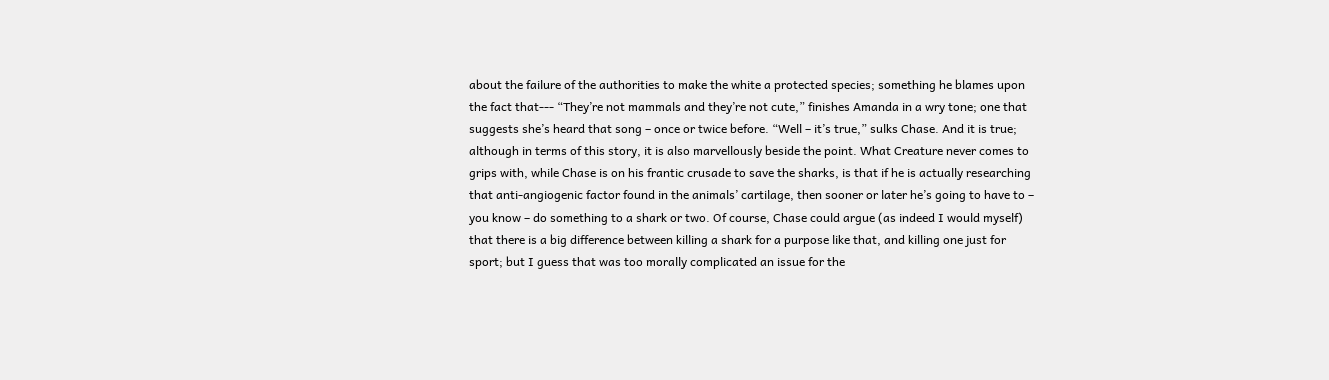about the failure of the authorities to make the white a protected species; something he blames upon the fact that--- “They’re not mammals and they’re not cute,” finishes Amanda in a wry tone; one that suggests she’s heard that song – once or twice before. “Well – it’s true,” sulks Chase. And it is true; although in terms of this story, it is also marvellously beside the point. What Creature never comes to grips with, while Chase is on his frantic crusade to save the sharks, is that if he is actually researching that anti-angiogenic factor found in the animals’ cartilage, then sooner or later he’s going to have to – you know – do something to a shark or two. Of course, Chase could argue (as indeed I would myself) that there is a big difference between killing a shark for a purpose like that, and killing one just for sport; but I guess that was too morally complicated an issue for the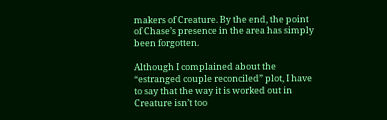makers of Creature. By the end, the point of Chase’s presence in the area has simply been forgotten.

Although I complained about the “estranged couple reconciled” plot, I have to say that the way it is worked out in Creature isn’t too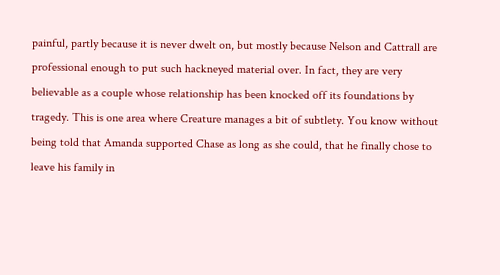painful, partly because it is never dwelt on, but mostly because Nelson and Cattrall are professional enough to put such hackneyed material over. In fact, they are very believable as a couple whose relationship has been knocked off its foundations by tragedy. This is one area where Creature manages a bit of subtlety. You know without being told that Amanda supported Chase as long as she could, that he finally chose to leave his family in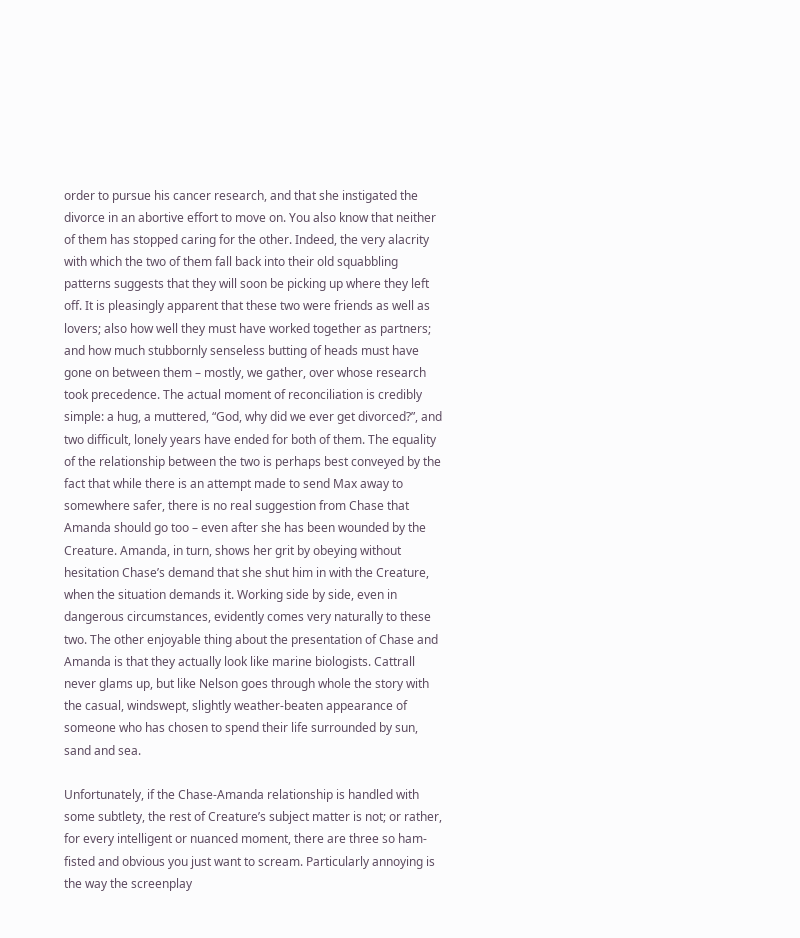order to pursue his cancer research, and that she instigated the divorce in an abortive effort to move on. You also know that neither of them has stopped caring for the other. Indeed, the very alacrity with which the two of them fall back into their old squabbling patterns suggests that they will soon be picking up where they left off. It is pleasingly apparent that these two were friends as well as lovers; also how well they must have worked together as partners; and how much stubbornly senseless butting of heads must have gone on between them – mostly, we gather, over whose research took precedence. The actual moment of reconciliation is credibly simple: a hug, a muttered, “God, why did we ever get divorced?”, and two difficult, lonely years have ended for both of them. The equality of the relationship between the two is perhaps best conveyed by the fact that while there is an attempt made to send Max away to somewhere safer, there is no real suggestion from Chase that Amanda should go too – even after she has been wounded by the Creature. Amanda, in turn, shows her grit by obeying without hesitation Chase’s demand that she shut him in with the Creature, when the situation demands it. Working side by side, even in dangerous circumstances, evidently comes very naturally to these two. The other enjoyable thing about the presentation of Chase and Amanda is that they actually look like marine biologists. Cattrall never glams up, but like Nelson goes through whole the story with the casual, windswept, slightly weather-beaten appearance of someone who has chosen to spend their life surrounded by sun, sand and sea.

Unfortunately, if the Chase-Amanda relationship is handled with some subtlety, the rest of Creature’s subject matter is not; or rather, for every intelligent or nuanced moment, there are three so ham-fisted and obvious you just want to scream. Particularly annoying is the way the screenplay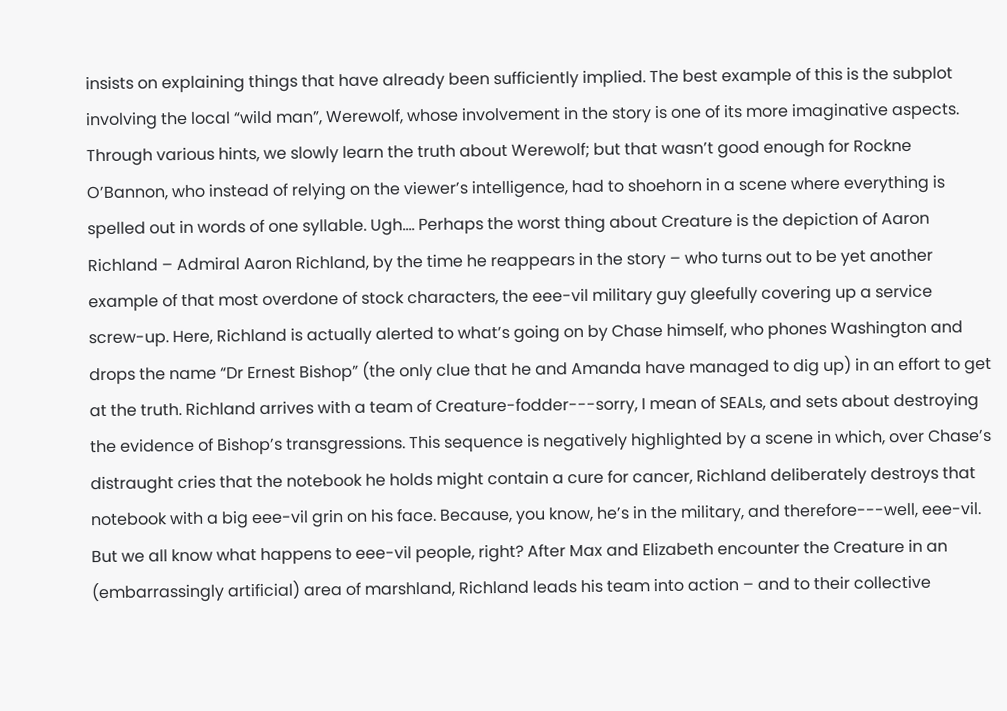insists on explaining things that have already been sufficiently implied. The best example of this is the subplot involving the local “wild man”, Werewolf, whose involvement in the story is one of its more imaginative aspects. Through various hints, we slowly learn the truth about Werewolf; but that wasn’t good enough for Rockne O’Bannon, who instead of relying on the viewer’s intelligence, had to shoehorn in a scene where everything is spelled out in words of one syllable. Ugh…. Perhaps the worst thing about Creature is the depiction of Aaron Richland – Admiral Aaron Richland, by the time he reappears in the story – who turns out to be yet another example of that most overdone of stock characters, the eee-vil military guy gleefully covering up a service screw-up. Here, Richland is actually alerted to what’s going on by Chase himself, who phones Washington and drops the name “Dr Ernest Bishop” (the only clue that he and Amanda have managed to dig up) in an effort to get at the truth. Richland arrives with a team of Creature-fodder---sorry, I mean of SEALs, and sets about destroying the evidence of Bishop’s transgressions. This sequence is negatively highlighted by a scene in which, over Chase’s distraught cries that the notebook he holds might contain a cure for cancer, Richland deliberately destroys that notebook with a big eee-vil grin on his face. Because, you know, he’s in the military, and therefore---well, eee-vil. But we all know what happens to eee-vil people, right? After Max and Elizabeth encounter the Creature in an (embarrassingly artificial) area of marshland, Richland leads his team into action – and to their collective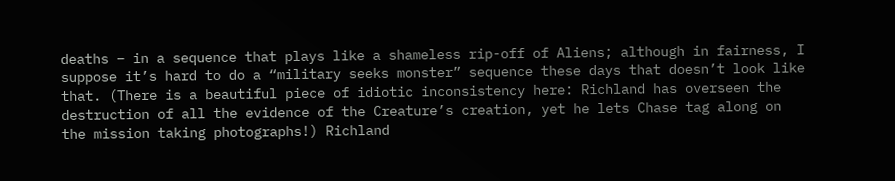deaths – in a sequence that plays like a shameless rip-off of Aliens; although in fairness, I suppose it’s hard to do a “military seeks monster” sequence these days that doesn’t look like that. (There is a beautiful piece of idiotic inconsistency here: Richland has overseen the destruction of all the evidence of the Creature’s creation, yet he lets Chase tag along on the mission taking photographs!) Richland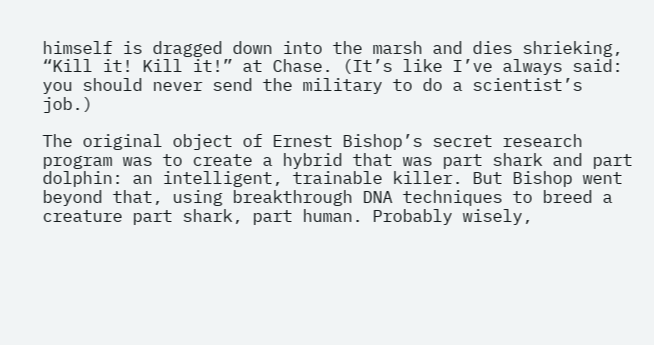himself is dragged down into the marsh and dies shrieking, “Kill it! Kill it!” at Chase. (It’s like I’ve always said: you should never send the military to do a scientist’s job.)

The original object of Ernest Bishop’s secret research program was to create a hybrid that was part shark and part dolphin: an intelligent, trainable killer. But Bishop went beyond that, using breakthrough DNA techniques to breed a creature part shark, part human. Probably wisely,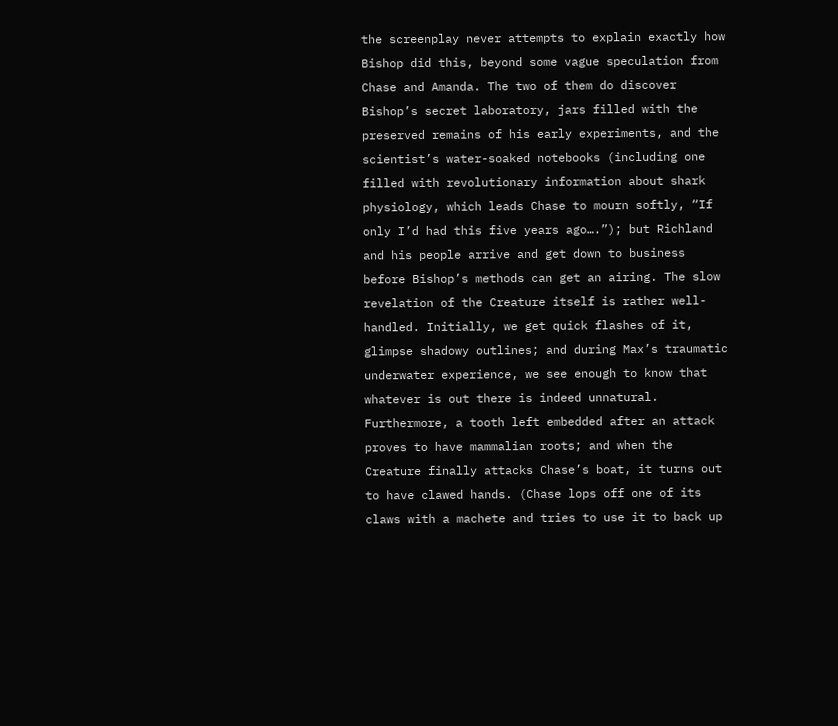the screenplay never attempts to explain exactly how Bishop did this, beyond some vague speculation from Chase and Amanda. The two of them do discover Bishop’s secret laboratory, jars filled with the preserved remains of his early experiments, and the scientist’s water-soaked notebooks (including one filled with revolutionary information about shark physiology, which leads Chase to mourn softly, “If only I’d had this five years ago….”); but Richland and his people arrive and get down to business before Bishop’s methods can get an airing. The slow revelation of the Creature itself is rather well-handled. Initially, we get quick flashes of it, glimpse shadowy outlines; and during Max’s traumatic underwater experience, we see enough to know that whatever is out there is indeed unnatural. Furthermore, a tooth left embedded after an attack proves to have mammalian roots; and when the Creature finally attacks Chase’s boat, it turns out to have clawed hands. (Chase lops off one of its claws with a machete and tries to use it to back up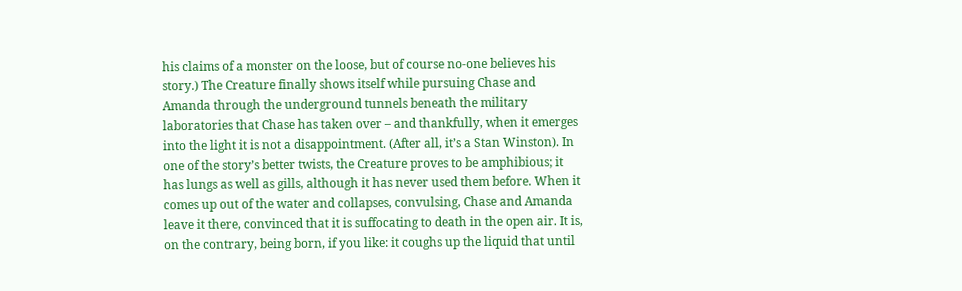his claims of a monster on the loose, but of course no-one believes his story.) The Creature finally shows itself while pursuing Chase and Amanda through the underground tunnels beneath the military laboratories that Chase has taken over – and thankfully, when it emerges into the light it is not a disappointment. (After all, it’s a Stan Winston). In one of the story’s better twists, the Creature proves to be amphibious; it has lungs as well as gills, although it has never used them before. When it comes up out of the water and collapses, convulsing, Chase and Amanda leave it there, convinced that it is suffocating to death in the open air. It is, on the contrary, being born, if you like: it coughs up the liquid that until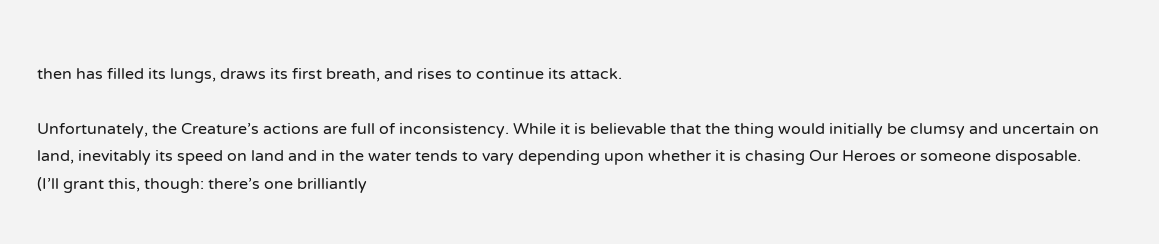then has filled its lungs, draws its first breath, and rises to continue its attack.

Unfortunately, the Creature’s actions are full of inconsistency. While it is believable that the thing would initially be clumsy and uncertain on land, inevitably its speed on land and in the water tends to vary depending upon whether it is chasing Our Heroes or someone disposable. (I’ll grant this, though: there’s one brilliantly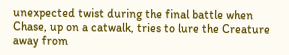unexpected twist during the final battle when Chase, up on a catwalk, tries to lure the Creature away from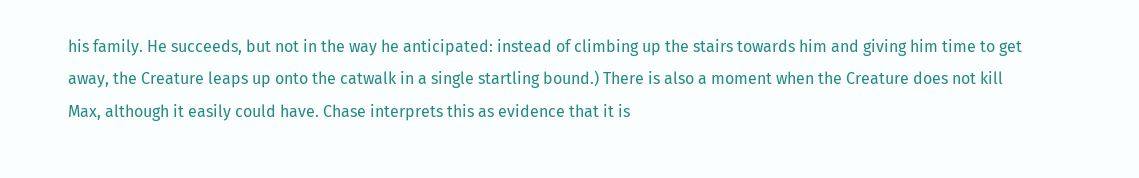his family. He succeeds, but not in the way he anticipated: instead of climbing up the stairs towards him and giving him time to get away, the Creature leaps up onto the catwalk in a single startling bound.) There is also a moment when the Creature does not kill Max, although it easily could have. Chase interprets this as evidence that it is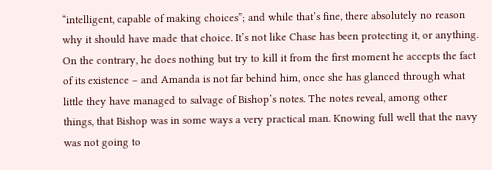“intelligent, capable of making choices”; and while that’s fine, there absolutely no reason why it should have made that choice. It’s not like Chase has been protecting it, or anything. On the contrary, he does nothing but try to kill it from the first moment he accepts the fact of its existence – and Amanda is not far behind him, once she has glanced through what little they have managed to salvage of Bishop’s notes. The notes reveal, among other things, that Bishop was in some ways a very practical man. Knowing full well that the navy was not going to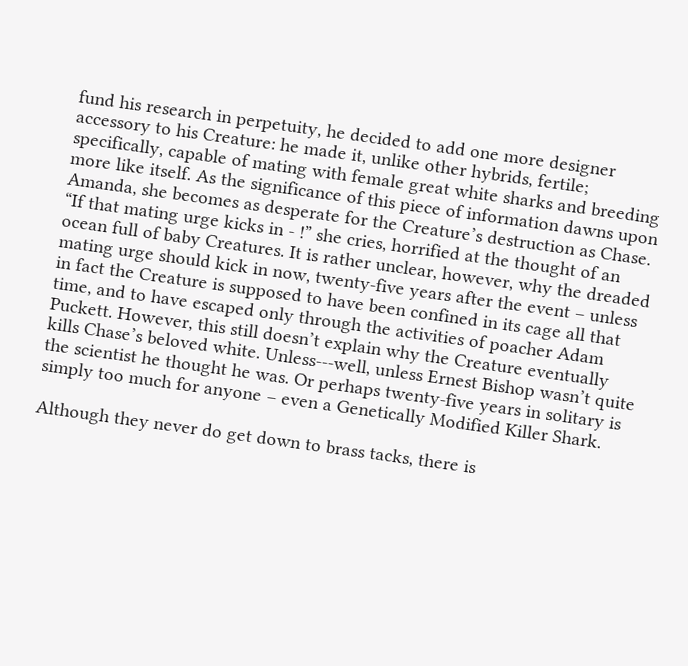fund his research in perpetuity, he decided to add one more designer accessory to his Creature: he made it, unlike other hybrids, fertile; specifically, capable of mating with female great white sharks and breeding more like itself. As the significance of this piece of information dawns upon Amanda, she becomes as desperate for the Creature’s destruction as Chase. “If that mating urge kicks in - !” she cries, horrified at the thought of an ocean full of baby Creatures. It is rather unclear, however, why the dreaded mating urge should kick in now, twenty-five years after the event – unless in fact the Creature is supposed to have been confined in its cage all that time, and to have escaped only through the activities of poacher Adam Puckett. However, this still doesn’t explain why the Creature eventually kills Chase’s beloved white. Unless---well, unless Ernest Bishop wasn’t quite the scientist he thought he was. Or perhaps twenty-five years in solitary is simply too much for anyone – even a Genetically Modified Killer Shark.

Although they never do get down to brass tacks, there is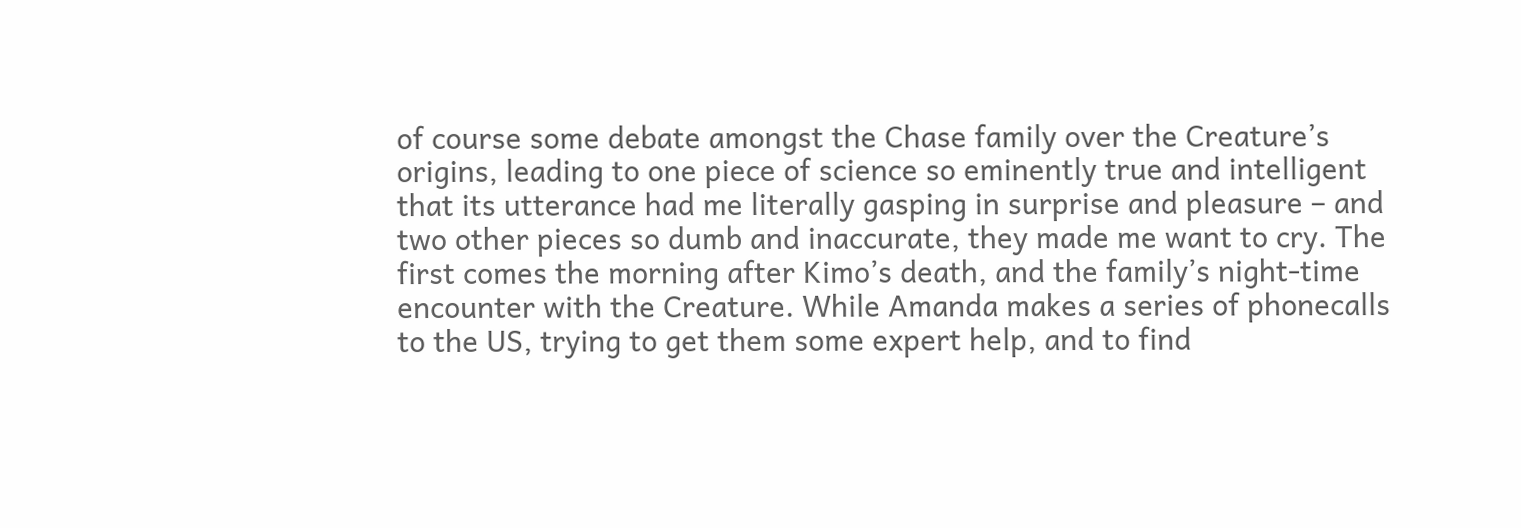of course some debate amongst the Chase family over the Creature’s origins, leading to one piece of science so eminently true and intelligent that its utterance had me literally gasping in surprise and pleasure – and two other pieces so dumb and inaccurate, they made me want to cry. The first comes the morning after Kimo’s death, and the family’s night-time encounter with the Creature. While Amanda makes a series of phonecalls to the US, trying to get them some expert help, and to find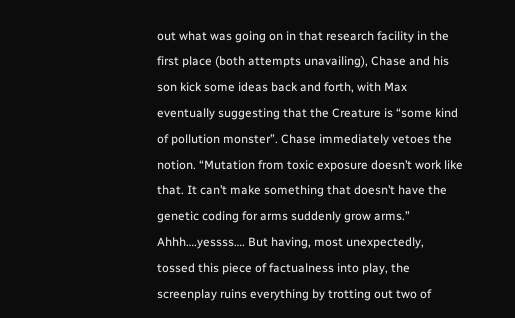out what was going on in that research facility in the first place (both attempts unavailing), Chase and his son kick some ideas back and forth, with Max eventually suggesting that the Creature is “some kind of pollution monster”. Chase immediately vetoes the notion. “Mutation from toxic exposure doesn’t work like that. It can’t make something that doesn’t have the genetic coding for arms suddenly grow arms.” Ahhh….yessss…. But having, most unexpectedly, tossed this piece of factualness into play, the screenplay ruins everything by trotting out two of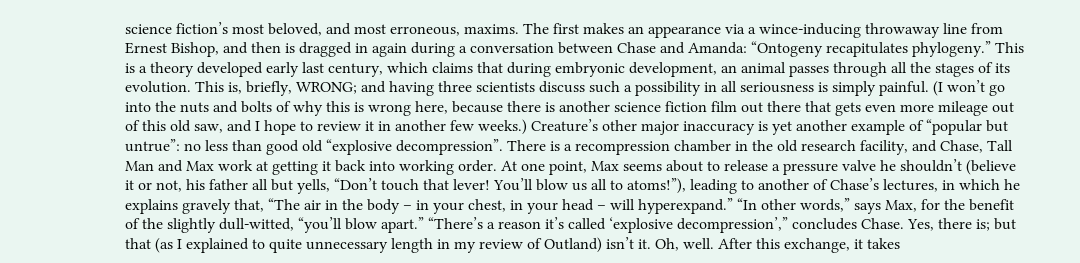science fiction’s most beloved, and most erroneous, maxims. The first makes an appearance via a wince-inducing throwaway line from Ernest Bishop, and then is dragged in again during a conversation between Chase and Amanda: “Ontogeny recapitulates phylogeny.” This is a theory developed early last century, which claims that during embryonic development, an animal passes through all the stages of its evolution. This is, briefly, WRONG; and having three scientists discuss such a possibility in all seriousness is simply painful. (I won’t go into the nuts and bolts of why this is wrong here, because there is another science fiction film out there that gets even more mileage out of this old saw, and I hope to review it in another few weeks.) Creature’s other major inaccuracy is yet another example of “popular but untrue”: no less than good old “explosive decompression”. There is a recompression chamber in the old research facility, and Chase, Tall Man and Max work at getting it back into working order. At one point, Max seems about to release a pressure valve he shouldn’t (believe it or not, his father all but yells, “Don’t touch that lever! You’ll blow us all to atoms!”), leading to another of Chase’s lectures, in which he explains gravely that, “The air in the body – in your chest, in your head – will hyperexpand.” “In other words,” says Max, for the benefit of the slightly dull-witted, “you’ll blow apart.” “There’s a reason it’s called ‘explosive decompression’,” concludes Chase. Yes, there is; but that (as I explained to quite unnecessary length in my review of Outland) isn’t it. Oh, well. After this exchange, it takes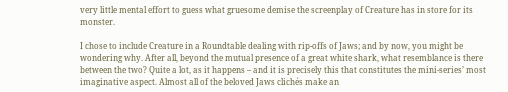very little mental effort to guess what gruesome demise the screenplay of Creature has in store for its monster.

I chose to include Creature in a Roundtable dealing with rip-offs of Jaws; and by now, you might be wondering why. After all, beyond the mutual presence of a great white shark, what resemblance is there between the two? Quite a lot, as it happens – and it is precisely this that constitutes the mini-series’ most imaginative aspect. Almost all of the beloved Jaws clichés make an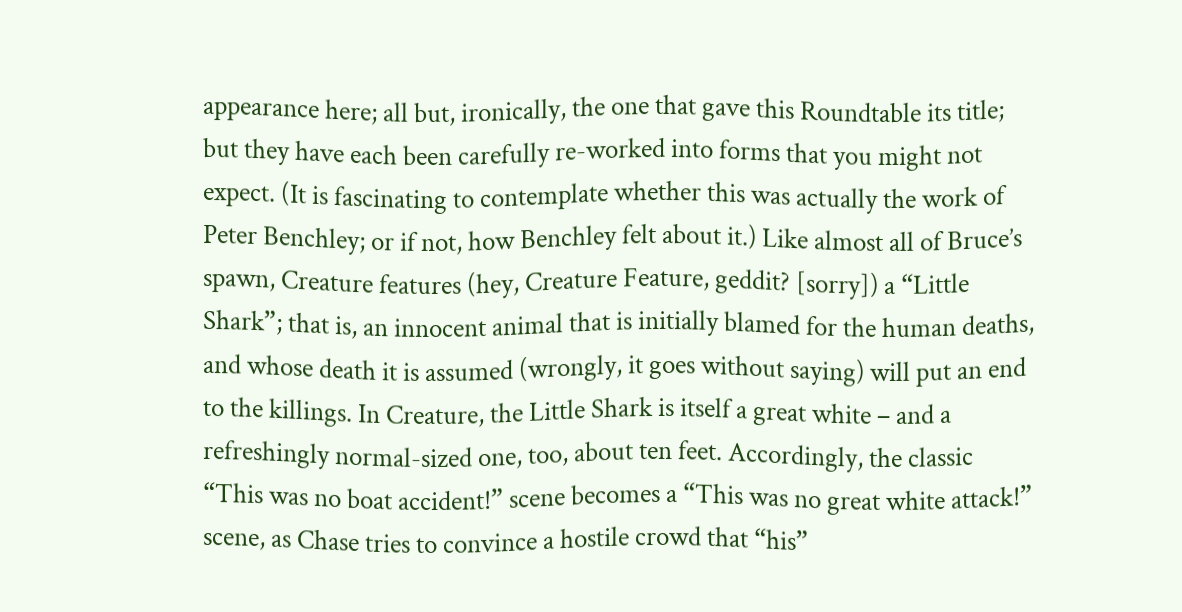appearance here; all but, ironically, the one that gave this Roundtable its title; but they have each been carefully re-worked into forms that you might not expect. (It is fascinating to contemplate whether this was actually the work of Peter Benchley; or if not, how Benchley felt about it.) Like almost all of Bruce’s spawn, Creature features (hey, Creature Feature, geddit? [sorry]) a “Little Shark”; that is, an innocent animal that is initially blamed for the human deaths, and whose death it is assumed (wrongly, it goes without saying) will put an end to the killings. In Creature, the Little Shark is itself a great white – and a refreshingly normal-sized one, too, about ten feet. Accordingly, the classic “This was no boat accident!” scene becomes a “This was no great white attack!” scene, as Chase tries to convince a hostile crowd that “his”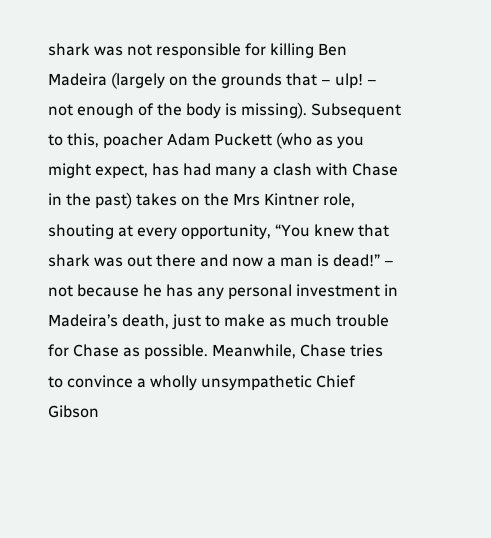shark was not responsible for killing Ben Madeira (largely on the grounds that – ulp! – not enough of the body is missing). Subsequent to this, poacher Adam Puckett (who as you might expect, has had many a clash with Chase in the past) takes on the Mrs Kintner role, shouting at every opportunity, “You knew that shark was out there and now a man is dead!” – not because he has any personal investment in Madeira’s death, just to make as much trouble for Chase as possible. Meanwhile, Chase tries to convince a wholly unsympathetic Chief Gibson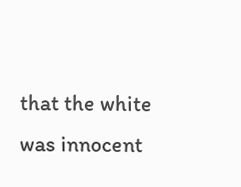that the white was innocent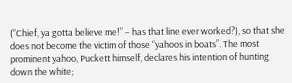(“Chief, ya gotta believe me!” – has that line ever worked?), so that she does not become the victim of those “yahoos in boats”. The most prominent yahoo, Puckett himself, declares his intention of hunting down the white;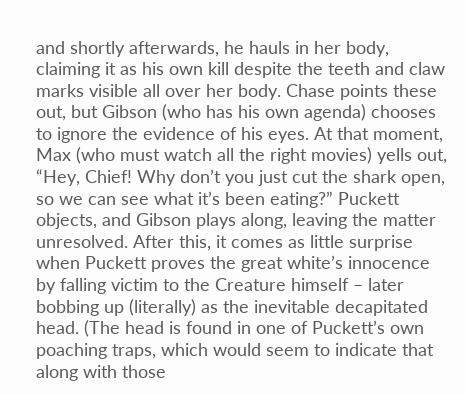and shortly afterwards, he hauls in her body, claiming it as his own kill despite the teeth and claw marks visible all over her body. Chase points these out, but Gibson (who has his own agenda) chooses to ignore the evidence of his eyes. At that moment, Max (who must watch all the right movies) yells out, “Hey, Chief! Why don’t you just cut the shark open, so we can see what it’s been eating?” Puckett objects, and Gibson plays along, leaving the matter unresolved. After this, it comes as little surprise when Puckett proves the great white’s innocence by falling victim to the Creature himself – later bobbing up (literally) as the inevitable decapitated head. (The head is found in one of Puckett’s own poaching traps, which would seem to indicate that along with those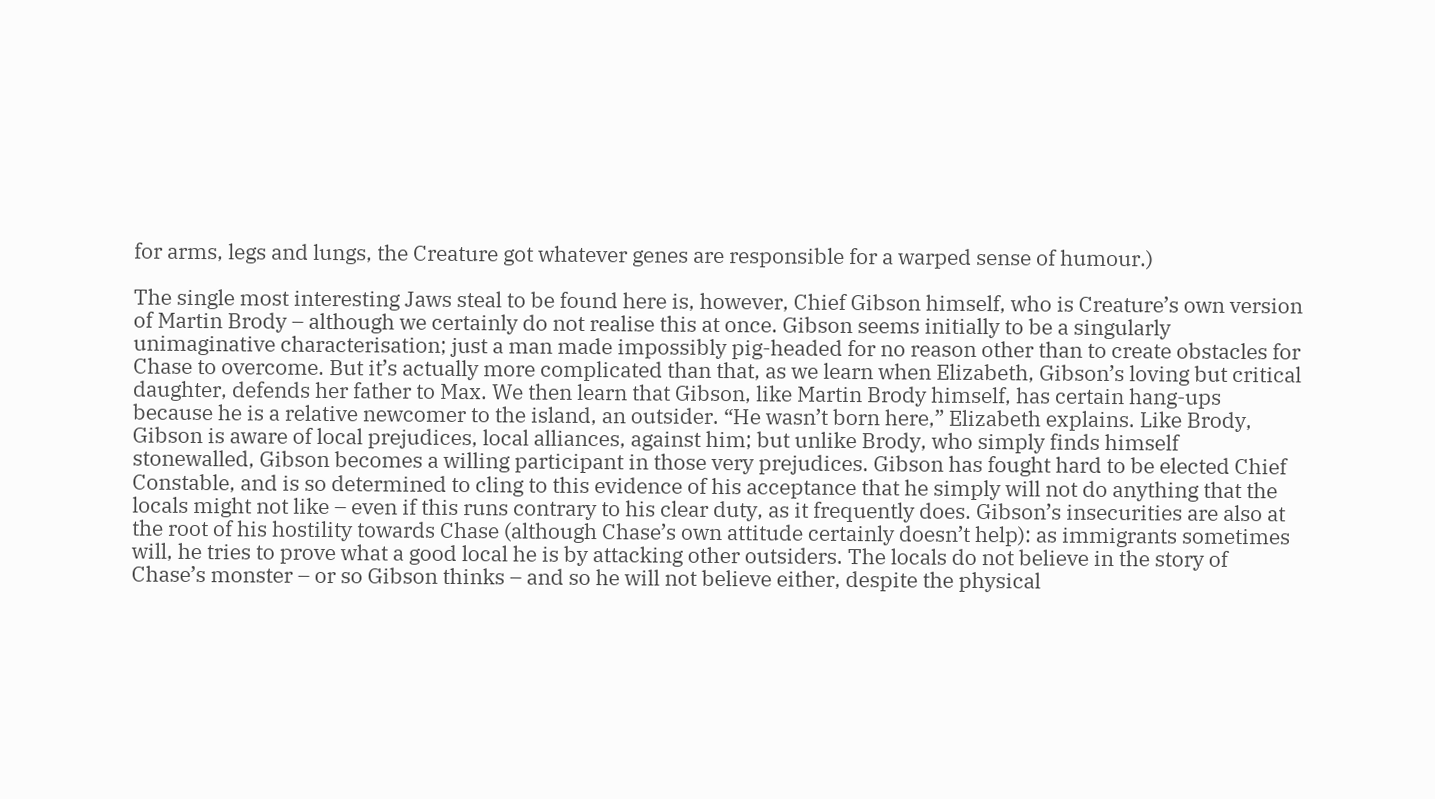for arms, legs and lungs, the Creature got whatever genes are responsible for a warped sense of humour.)

The single most interesting Jaws steal to be found here is, however, Chief Gibson himself, who is Creature’s own version of Martin Brody – although we certainly do not realise this at once. Gibson seems initially to be a singularly unimaginative characterisation; just a man made impossibly pig-headed for no reason other than to create obstacles for Chase to overcome. But it’s actually more complicated than that, as we learn when Elizabeth, Gibson’s loving but critical daughter, defends her father to Max. We then learn that Gibson, like Martin Brody himself, has certain hang-ups because he is a relative newcomer to the island, an outsider. “He wasn’t born here,” Elizabeth explains. Like Brody, Gibson is aware of local prejudices, local alliances, against him; but unlike Brody, who simply finds himself stonewalled, Gibson becomes a willing participant in those very prejudices. Gibson has fought hard to be elected Chief Constable, and is so determined to cling to this evidence of his acceptance that he simply will not do anything that the locals might not like – even if this runs contrary to his clear duty, as it frequently does. Gibson’s insecurities are also at the root of his hostility towards Chase (although Chase’s own attitude certainly doesn’t help): as immigrants sometimes will, he tries to prove what a good local he is by attacking other outsiders. The locals do not believe in the story of Chase’s monster – or so Gibson thinks – and so he will not believe either, despite the physical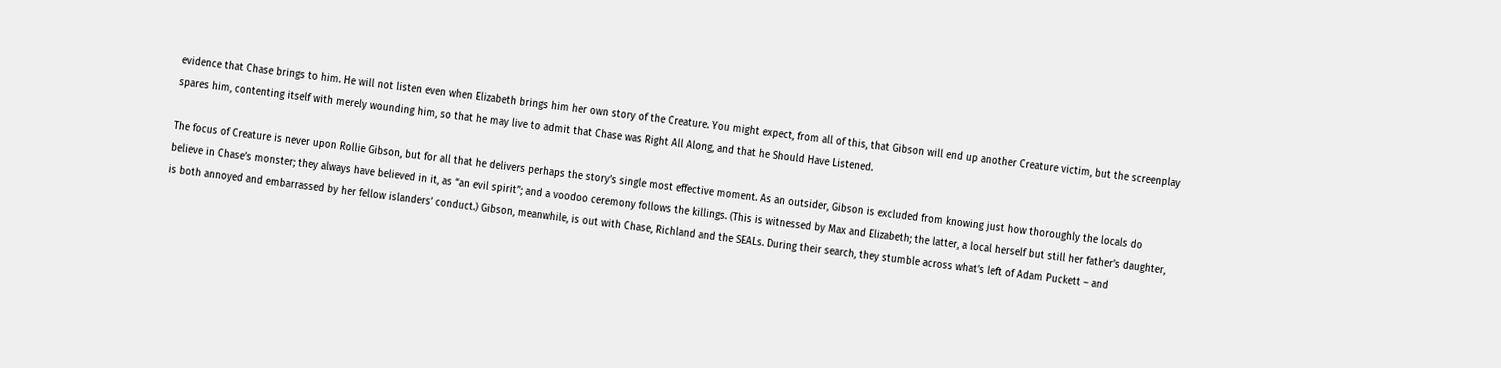evidence that Chase brings to him. He will not listen even when Elizabeth brings him her own story of the Creature. You might expect, from all of this, that Gibson will end up another Creature victim, but the screenplay spares him, contenting itself with merely wounding him, so that he may live to admit that Chase was Right All Along, and that he Should Have Listened.

The focus of Creature is never upon Rollie Gibson, but for all that he delivers perhaps the story’s single most effective moment. As an outsider, Gibson is excluded from knowing just how thoroughly the locals do believe in Chase’s monster; they always have believed in it, as “an evil spirit”; and a voodoo ceremony follows the killings. (This is witnessed by Max and Elizabeth; the latter, a local herself but still her father’s daughter, is both annoyed and embarrassed by her fellow islanders’ conduct.) Gibson, meanwhile, is out with Chase, Richland and the SEALs. During their search, they stumble across what’s left of Adam Puckett – and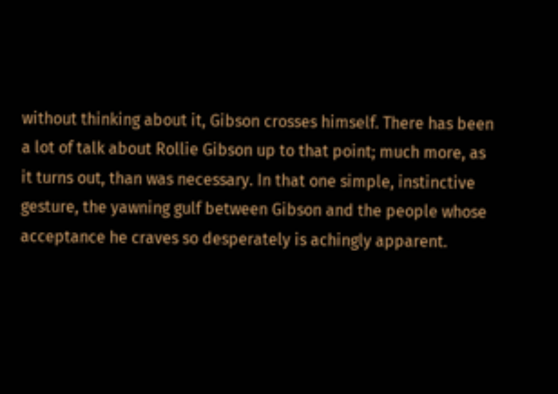without thinking about it, Gibson crosses himself. There has been a lot of talk about Rollie Gibson up to that point; much more, as it turns out, than was necessary. In that one simple, instinctive gesture, the yawning gulf between Gibson and the people whose acceptance he craves so desperately is achingly apparent.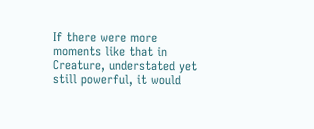If there were more moments like that in Creature, understated yet still powerful, it would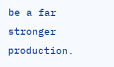be a far stronger production.